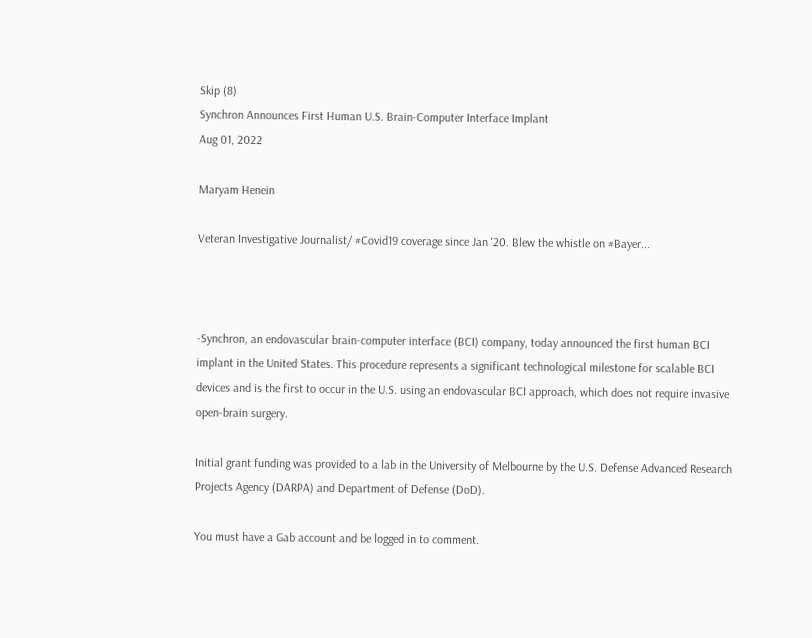Skip (8)
Synchron Announces First Human U.S. Brain-Computer Interface Implant
Aug 01, 2022

Maryam Henein

Veteran Investigative Journalist/ #Covid19 coverage since Jan '20. Blew the whistle on #Bayer...



-Synchron, an endovascular brain-computer interface (BCI) company, today announced the first human BCI implant in the United States. This procedure represents a significant technological milestone for scalable BCI devices and is the first to occur in the U.S. using an endovascular BCI approach, which does not require invasive open-brain surgery.

Initial grant funding was provided to a lab in the University of Melbourne by the U.S. Defense Advanced Research Projects Agency (DARPA) and Department of Defense (DoD).

You must have a Gab account and be logged in to comment.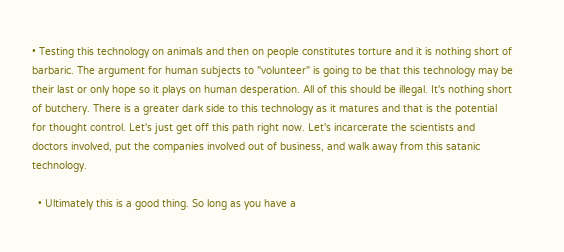• Testing this technology on animals and then on people constitutes torture and it is nothing short of barbaric. The argument for human subjects to "volunteer" is going to be that this technology may be their last or only hope so it plays on human desperation. All of this should be illegal. It's nothing short of butchery. There is a greater dark side to this technology as it matures and that is the potential for thought control. Let's just get off this path right now. Let's incarcerate the scientists and doctors involved, put the companies involved out of business, and walk away from this satanic technology.

  • Ultimately this is a good thing. So long as you have a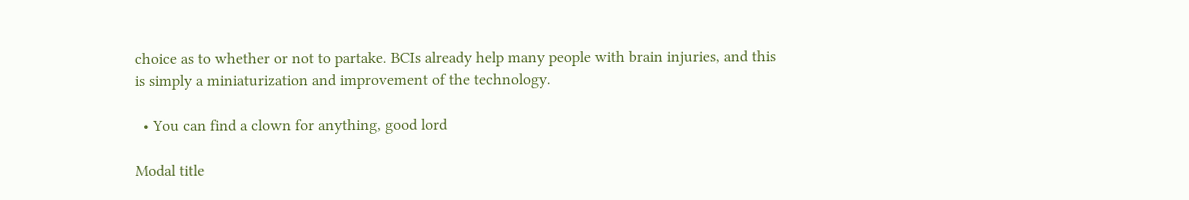choice as to whether or not to partake. BCIs already help many people with brain injuries, and this is simply a miniaturization and improvement of the technology.

  • You can find a clown for anything, good lord

Modal title